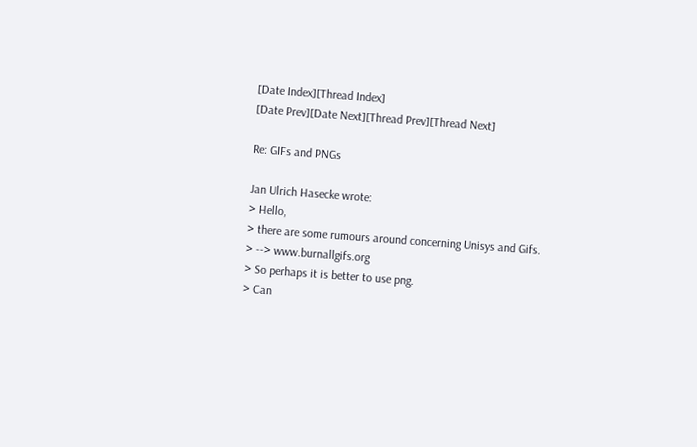[Date Index][Thread Index]
[Date Prev][Date Next][Thread Prev][Thread Next]

Re: GIFs and PNGs

Jan Ulrich Hasecke wrote:
> Hello,
> there are some rumours around concerning Unisys and Gifs.
> --> www.burnallgifs.org
> So perhaps it is better to use png.
> Can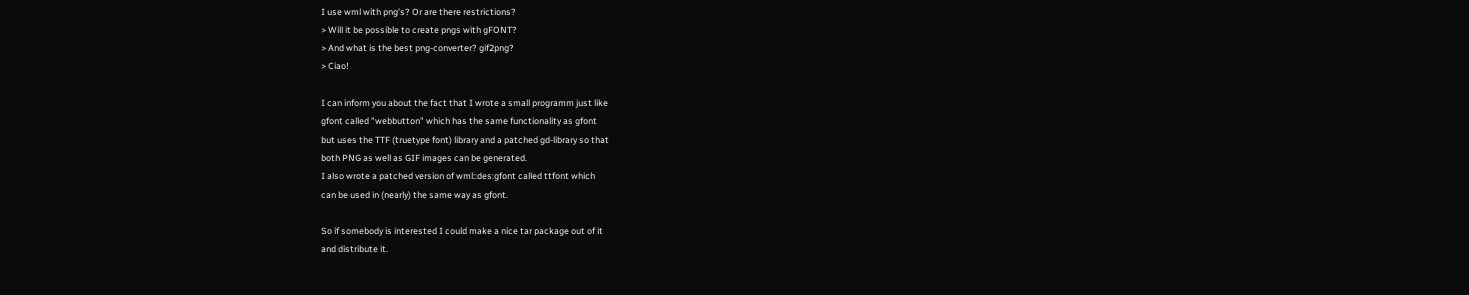I use wml with png's? Or are there restrictions?
> Will it be possible to create pngs with gFONT?
> And what is the best png-converter? gif2png?
> Ciao!

I can inform you about the fact that I wrote a small programm just like
gfont called "webbutton" which has the same functionality as gfont
but uses the TTF (truetype font) library and a patched gd-library so that
both PNG as well as GIF images can be generated.
I also wrote a patched version of wml::des:gfont called ttfont which
can be used in (nearly) the same way as gfont.

So if somebody is interested I could make a nice tar package out of it
and distribute it.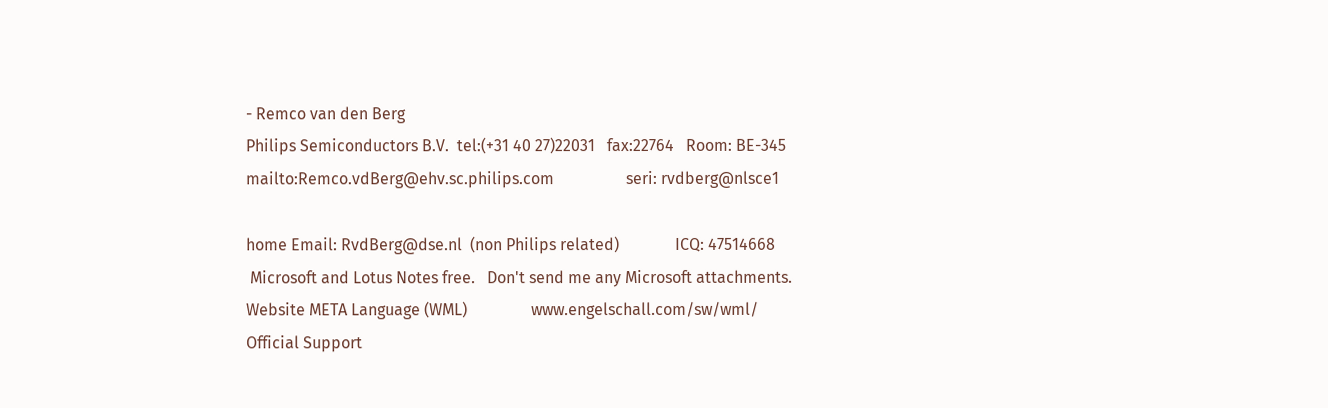- Remco van den Berg
Philips Semiconductors B.V.  tel:(+31 40 27)22031   fax:22764   Room: BE-345
mailto:Remco.vdBerg@ehv.sc.philips.com                  seri: rvdberg@nlsce1

home Email: RvdBerg@dse.nl  (non Philips related)              ICQ: 47514668
 Microsoft and Lotus Notes free.   Don't send me any Microsoft attachments.
Website META Language (WML)                www.engelschall.com/sw/wml/
Official Support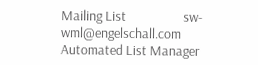Mailing List                   sw-wml@engelschall.com
Automated List Manager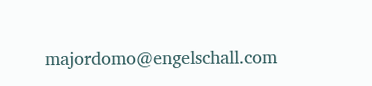majordomo@engelschall.com